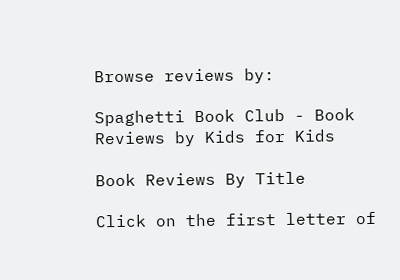Browse reviews by:

Spaghetti Book Club - Book Reviews by Kids for Kids

Book Reviews By Title

Click on the first letter of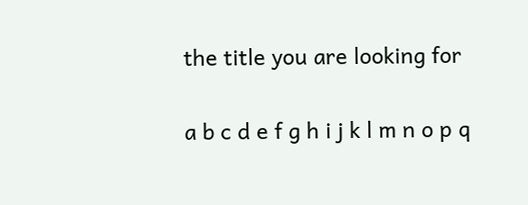the title you are looking for

a b c d e f g h i j k l m n o p q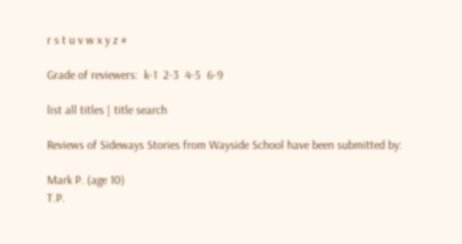r s t u v w x y z #

Grade of reviewers:  k-1  2-3  4-5  6-9

list all titles | title search

Reviews of Sideways Stories from Wayside School have been submitted by:

Mark P. (age 10)
T.P.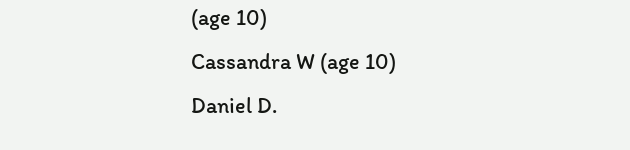(age 10)
Cassandra W (age 10)
Daniel D.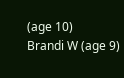(age 10)
Brandi W (age 9)